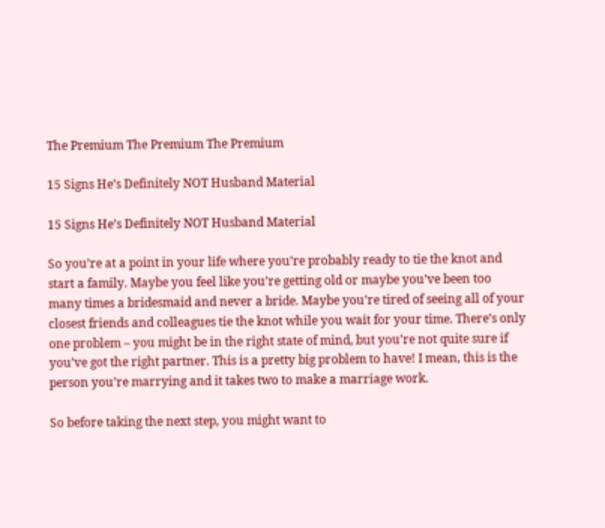The Premium The Premium The Premium

15 Signs He’s Definitely NOT Husband Material

15 Signs He’s Definitely NOT Husband Material

So you’re at a point in your life where you’re probably ready to tie the knot and start a family. Maybe you feel like you’re getting old or maybe you’ve been too many times a bridesmaid and never a bride. Maybe you’re tired of seeing all of your closest friends and colleagues tie the knot while you wait for your time. There’s only one problem – you might be in the right state of mind, but you’re not quite sure if you’ve got the right partner. This is a pretty big problem to have! I mean, this is the person you’re marrying and it takes two to make a marriage work.

So before taking the next step, you might want to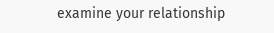examine your relationship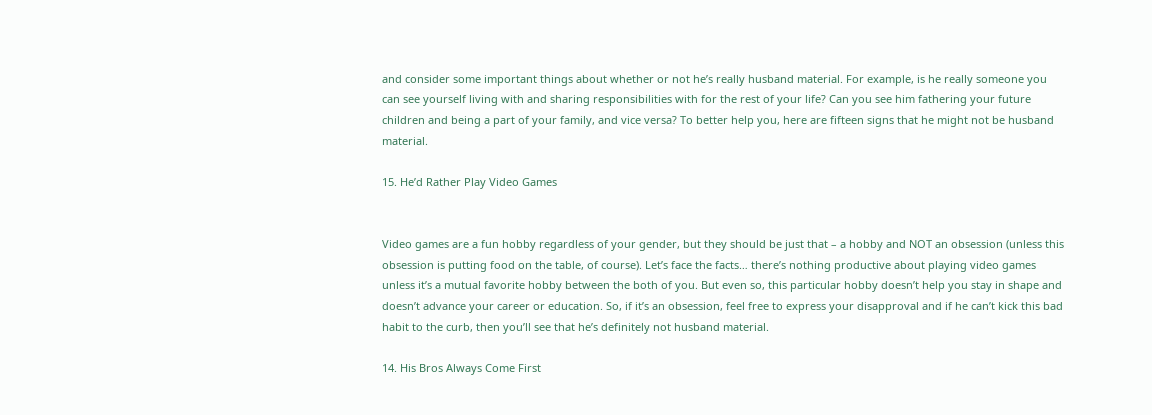and consider some important things about whether or not he’s really husband material. For example, is he really someone you can see yourself living with and sharing responsibilities with for the rest of your life? Can you see him fathering your future children and being a part of your family, and vice versa? To better help you, here are fifteen signs that he might not be husband material.

15. He’d Rather Play Video Games


Video games are a fun hobby regardless of your gender, but they should be just that – a hobby and NOT an obsession (unless this obsession is putting food on the table, of course). Let’s face the facts… there’s nothing productive about playing video games unless it’s a mutual favorite hobby between the both of you. But even so, this particular hobby doesn’t help you stay in shape and doesn’t advance your career or education. So, if it’s an obsession, feel free to express your disapproval and if he can’t kick this bad habit to the curb, then you’ll see that he’s definitely not husband material.

14. His Bros Always Come First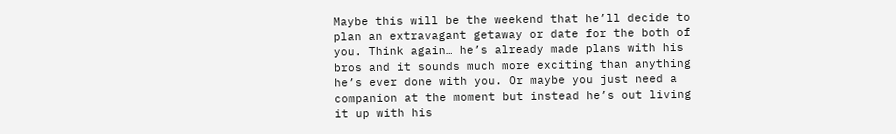Maybe this will be the weekend that he’ll decide to plan an extravagant getaway or date for the both of you. Think again… he’s already made plans with his bros and it sounds much more exciting than anything he’s ever done with you. Or maybe you just need a companion at the moment but instead he’s out living it up with his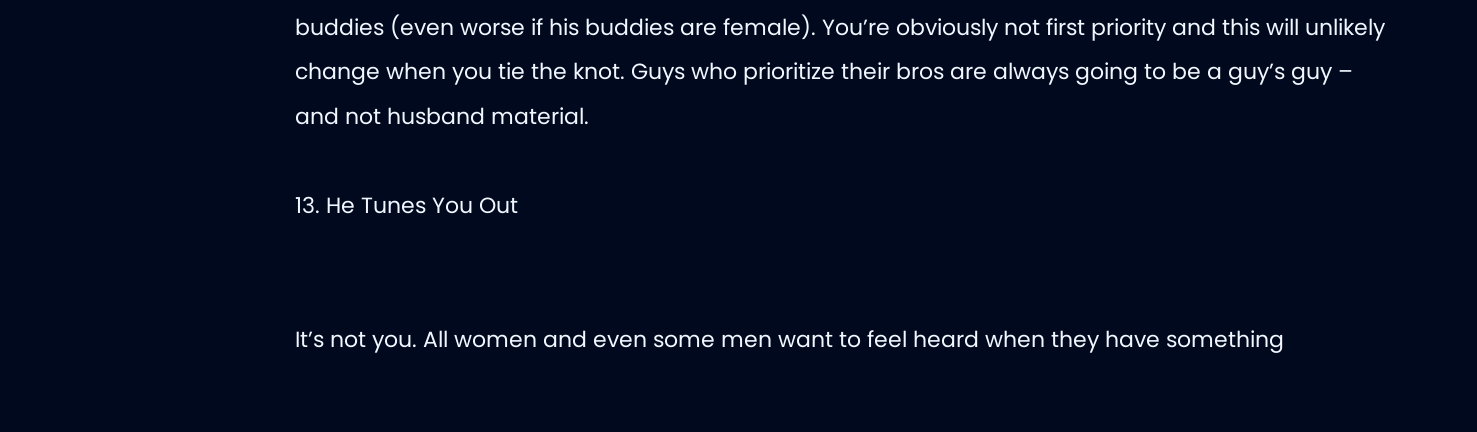buddies (even worse if his buddies are female). You’re obviously not first priority and this will unlikely change when you tie the knot. Guys who prioritize their bros are always going to be a guy’s guy – and not husband material.

13. He Tunes You Out


It’s not you. All women and even some men want to feel heard when they have something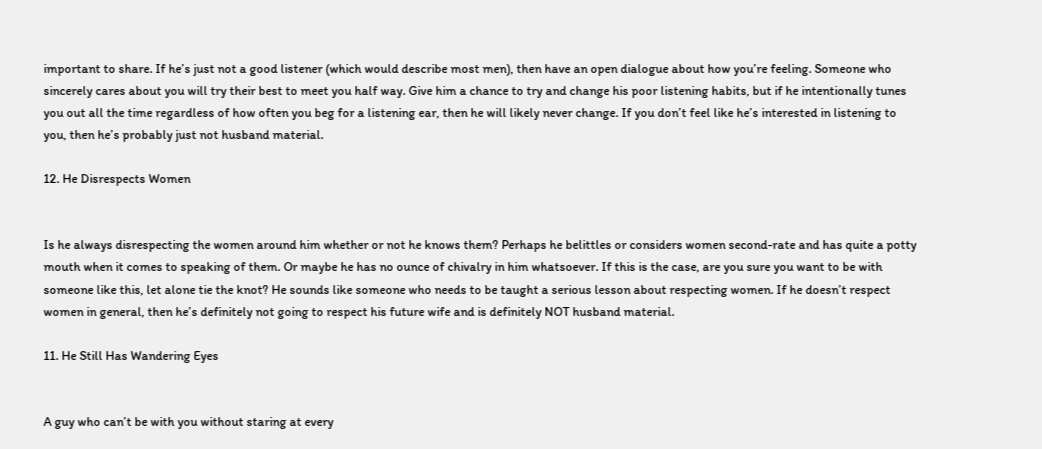important to share. If he’s just not a good listener (which would describe most men), then have an open dialogue about how you’re feeling. Someone who sincerely cares about you will try their best to meet you half way. Give him a chance to try and change his poor listening habits, but if he intentionally tunes you out all the time regardless of how often you beg for a listening ear, then he will likely never change. If you don’t feel like he’s interested in listening to you, then he’s probably just not husband material.

12. He Disrespects Women


Is he always disrespecting the women around him whether or not he knows them? Perhaps he belittles or considers women second-rate and has quite a potty mouth when it comes to speaking of them. Or maybe he has no ounce of chivalry in him whatsoever. If this is the case, are you sure you want to be with someone like this, let alone tie the knot? He sounds like someone who needs to be taught a serious lesson about respecting women. If he doesn’t respect women in general, then he’s definitely not going to respect his future wife and is definitely NOT husband material.

11. He Still Has Wandering Eyes


A guy who can’t be with you without staring at every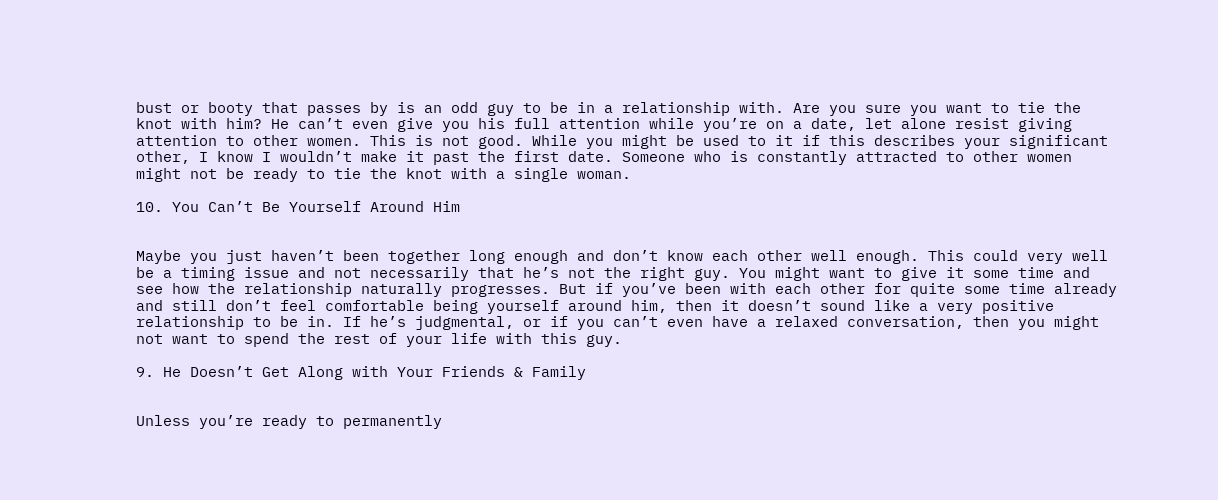bust or booty that passes by is an odd guy to be in a relationship with. Are you sure you want to tie the knot with him? He can’t even give you his full attention while you’re on a date, let alone resist giving attention to other women. This is not good. While you might be used to it if this describes your significant other, I know I wouldn’t make it past the first date. Someone who is constantly attracted to other women might not be ready to tie the knot with a single woman.

10. You Can’t Be Yourself Around Him


Maybe you just haven’t been together long enough and don’t know each other well enough. This could very well be a timing issue and not necessarily that he’s not the right guy. You might want to give it some time and see how the relationship naturally progresses. But if you’ve been with each other for quite some time already and still don’t feel comfortable being yourself around him, then it doesn’t sound like a very positive relationship to be in. If he’s judgmental, or if you can’t even have a relaxed conversation, then you might not want to spend the rest of your life with this guy.

9. He Doesn’t Get Along with Your Friends & Family


Unless you’re ready to permanently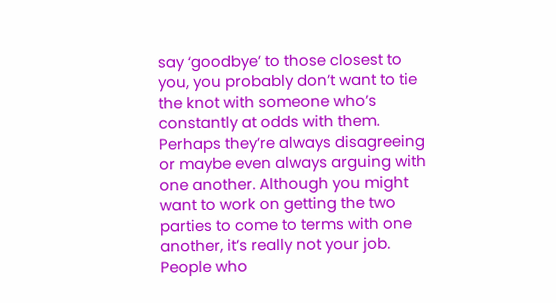say ‘goodbye’ to those closest to you, you probably don’t want to tie the knot with someone who’s constantly at odds with them. Perhaps they’re always disagreeing or maybe even always arguing with one another. Although you might want to work on getting the two parties to come to terms with one another, it’s really not your job. People who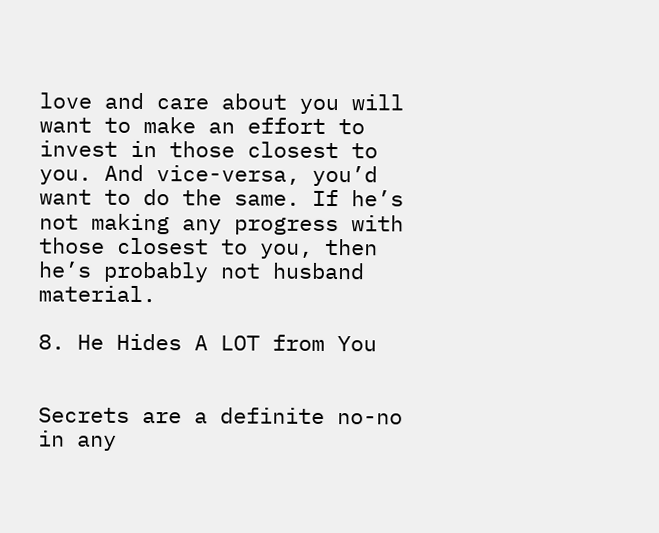love and care about you will want to make an effort to invest in those closest to you. And vice-versa, you’d want to do the same. If he’s not making any progress with those closest to you, then he’s probably not husband material.

8. He Hides A LOT from You


Secrets are a definite no-no in any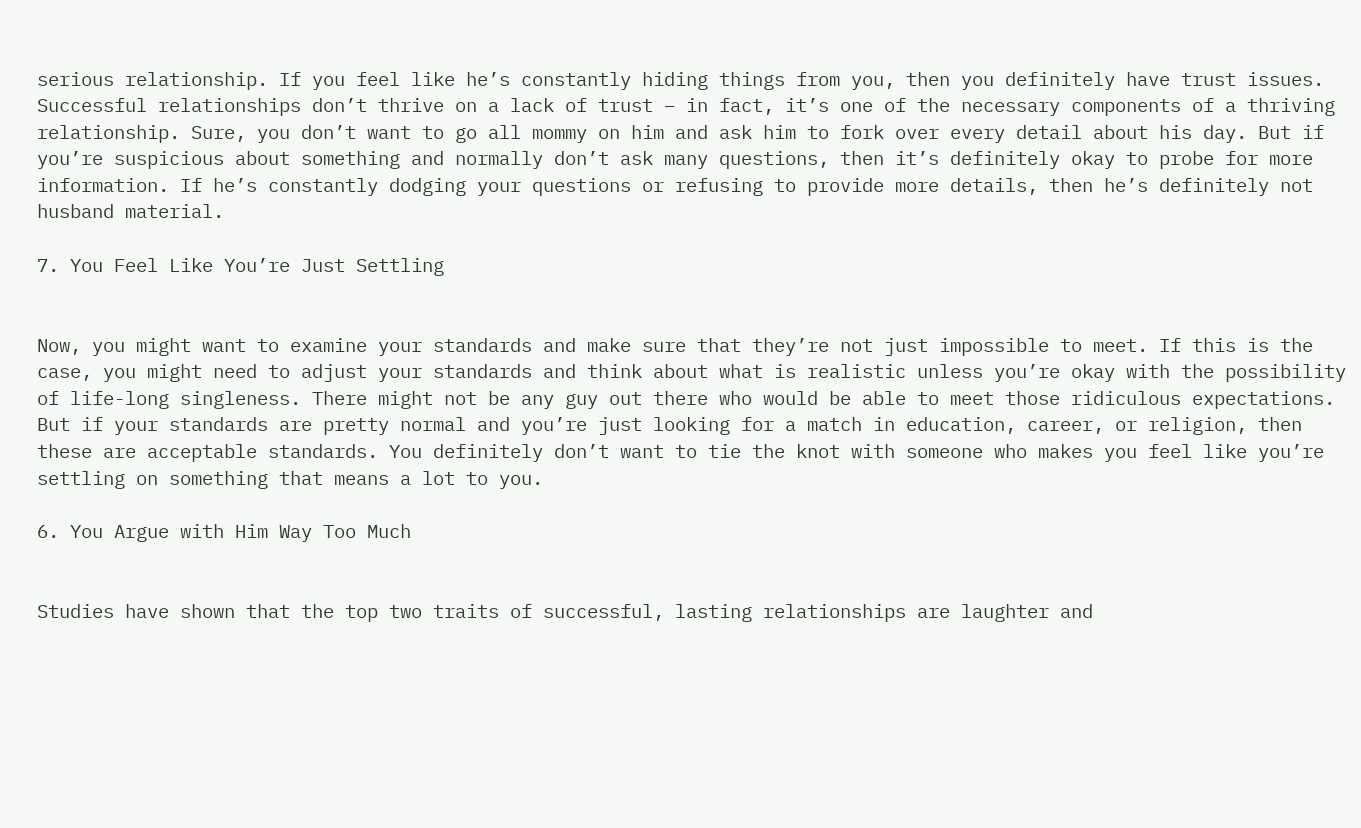serious relationship. If you feel like he’s constantly hiding things from you, then you definitely have trust issues. Successful relationships don’t thrive on a lack of trust – in fact, it’s one of the necessary components of a thriving relationship. Sure, you don’t want to go all mommy on him and ask him to fork over every detail about his day. But if you’re suspicious about something and normally don’t ask many questions, then it’s definitely okay to probe for more information. If he’s constantly dodging your questions or refusing to provide more details, then he’s definitely not husband material.

7. You Feel Like You’re Just Settling


Now, you might want to examine your standards and make sure that they’re not just impossible to meet. If this is the case, you might need to adjust your standards and think about what is realistic unless you’re okay with the possibility of life-long singleness. There might not be any guy out there who would be able to meet those ridiculous expectations. But if your standards are pretty normal and you’re just looking for a match in education, career, or religion, then these are acceptable standards. You definitely don’t want to tie the knot with someone who makes you feel like you’re settling on something that means a lot to you.

6. You Argue with Him Way Too Much


Studies have shown that the top two traits of successful, lasting relationships are laughter and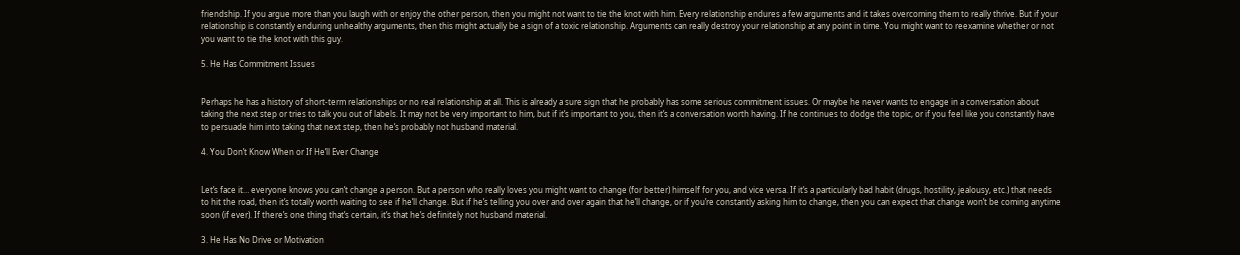friendship. If you argue more than you laugh with or enjoy the other person, then you might not want to tie the knot with him. Every relationship endures a few arguments and it takes overcoming them to really thrive. But if your relationship is constantly enduring unhealthy arguments, then this might actually be a sign of a toxic relationship. Arguments can really destroy your relationship at any point in time. You might want to reexamine whether or not you want to tie the knot with this guy.

5. He Has Commitment Issues


Perhaps he has a history of short-term relationships or no real relationship at all. This is already a sure sign that he probably has some serious commitment issues. Or maybe he never wants to engage in a conversation about taking the next step or tries to talk you out of labels. It may not be very important to him, but if it’s important to you, then it’s a conversation worth having. If he continues to dodge the topic, or if you feel like you constantly have to persuade him into taking that next step, then he’s probably not husband material.

4. You Don’t Know When or If He’ll Ever Change


Let’s face it… everyone knows you can’t change a person. But a person who really loves you might want to change (for better) himself for you, and vice versa. If it’s a particularly bad habit (drugs, hostility, jealousy, etc.) that needs to hit the road, then it’s totally worth waiting to see if he’ll change. But if he’s telling you over and over again that he’ll change, or if you’re constantly asking him to change, then you can expect that change won’t be coming anytime soon (if ever). If there’s one thing that’s certain, it’s that he’s definitely not husband material.

3. He Has No Drive or Motivation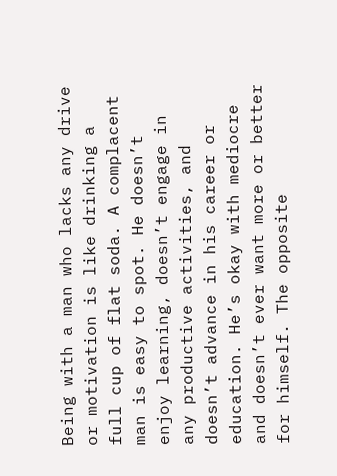Being with a man who lacks any drive or motivation is like drinking a full cup of flat soda. A complacent man is easy to spot. He doesn’t enjoy learning, doesn’t engage in any productive activities, and doesn’t advance in his career or education. He’s okay with mediocre and doesn’t ever want more or better for himself. The opposite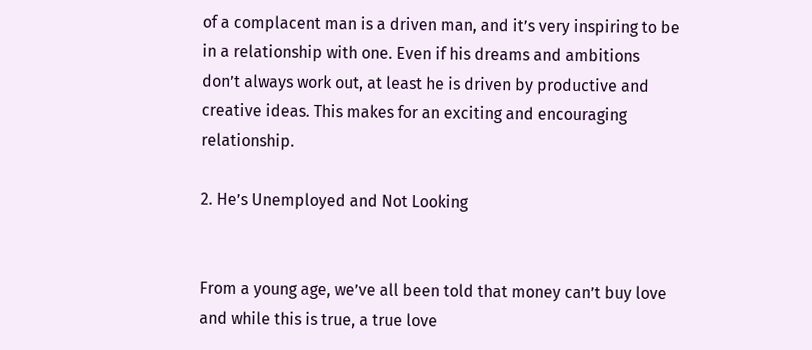of a complacent man is a driven man, and it’s very inspiring to be in a relationship with one. Even if his dreams and ambitions don’t always work out, at least he is driven by productive and creative ideas. This makes for an exciting and encouraging relationship.

2. He’s Unemployed and Not Looking


From a young age, we’ve all been told that money can’t buy love and while this is true, a true love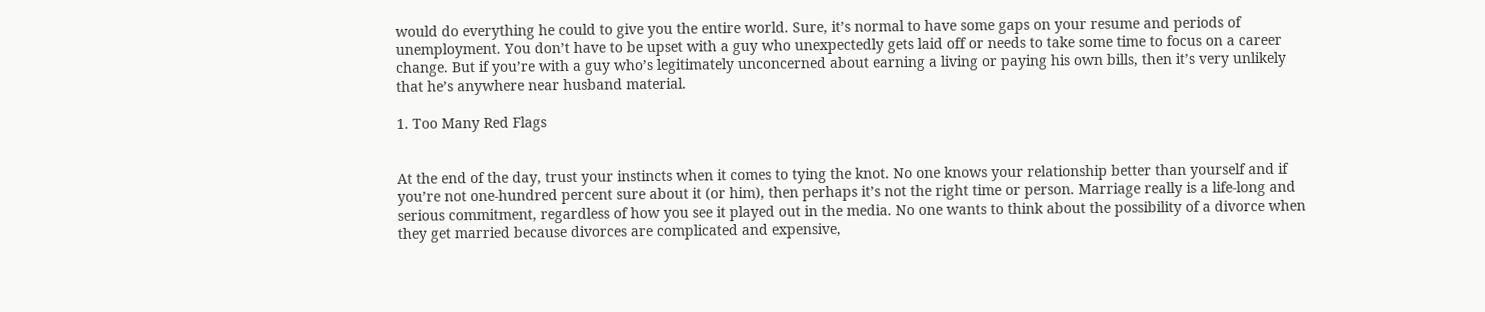would do everything he could to give you the entire world. Sure, it’s normal to have some gaps on your resume and periods of unemployment. You don’t have to be upset with a guy who unexpectedly gets laid off or needs to take some time to focus on a career change. But if you’re with a guy who’s legitimately unconcerned about earning a living or paying his own bills, then it’s very unlikely that he’s anywhere near husband material.

1. Too Many Red Flags


At the end of the day, trust your instincts when it comes to tying the knot. No one knows your relationship better than yourself and if you’re not one-hundred percent sure about it (or him), then perhaps it’s not the right time or person. Marriage really is a life-long and serious commitment, regardless of how you see it played out in the media. No one wants to think about the possibility of a divorce when they get married because divorces are complicated and expensive,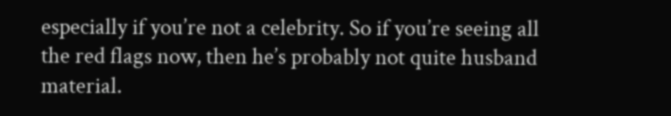especially if you’re not a celebrity. So if you’re seeing all the red flags now, then he’s probably not quite husband material.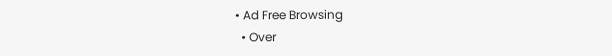• Ad Free Browsing
  • Over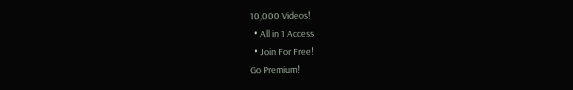10,000 Videos!
  • All in 1 Access
  • Join For Free!
Go Premium!